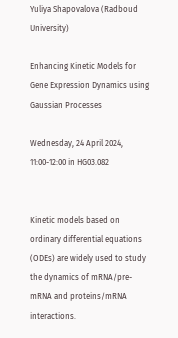Yuliya Shapovalova (Radboud University)

Enhancing Kinetic Models for Gene Expression Dynamics using Gaussian Processes

Wednesday, 24 April 2024, 11:00-12:00 in HG03.082


Kinetic models based on ordinary differential equations (ODEs) are widely used to study the dynamics of mRNA/pre-mRNA and proteins/mRNA interactions.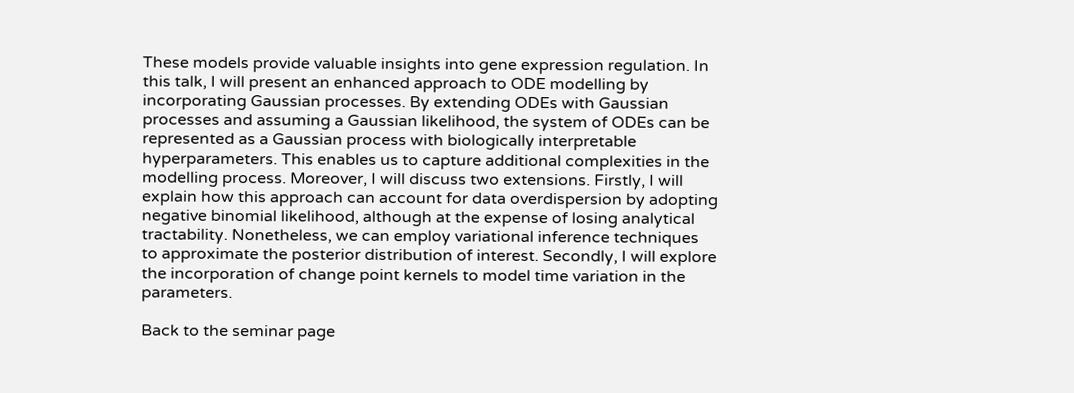These models provide valuable insights into gene expression regulation. In this talk, I will present an enhanced approach to ODE modelling by incorporating Gaussian processes. By extending ODEs with Gaussian processes and assuming a Gaussian likelihood, the system of ODEs can be represented as a Gaussian process with biologically interpretable hyperparameters. This enables us to capture additional complexities in the modelling process. Moreover, I will discuss two extensions. Firstly, I will explain how this approach can account for data overdispersion by adopting negative binomial likelihood, although at the expense of losing analytical tractability. Nonetheless, we can employ variational inference techniques to approximate the posterior distribution of interest. Secondly, I will explore the incorporation of change point kernels to model time variation in the parameters.

Back to the seminar page